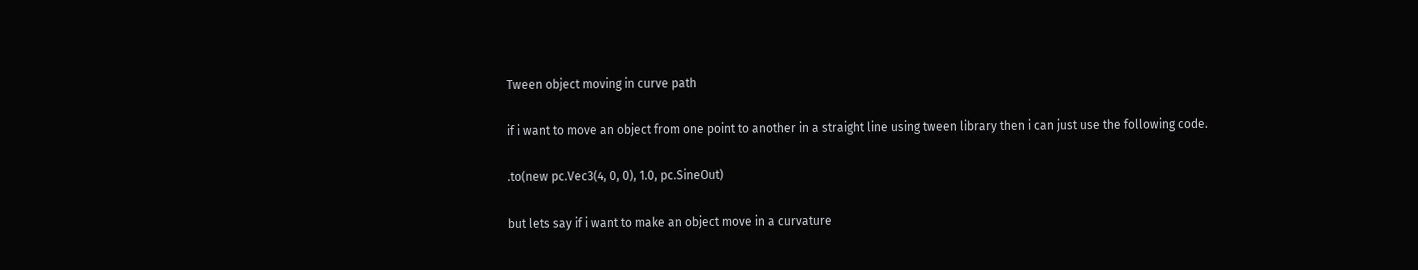Tween object moving in curve path

if i want to move an object from one point to another in a straight line using tween library then i can just use the following code.

.to(new pc.Vec3(4, 0, 0), 1.0, pc.SineOut)

but lets say if i want to make an object move in a curvature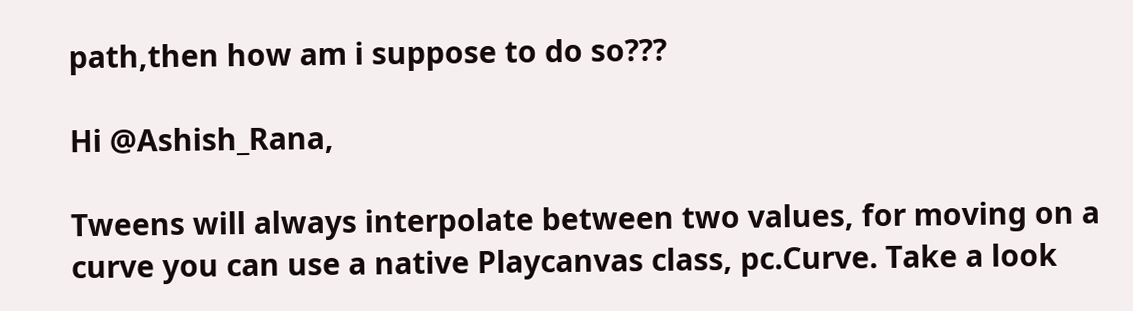path,then how am i suppose to do so???

Hi @Ashish_Rana,

Tweens will always interpolate between two values, for moving on a curve you can use a native Playcanvas class, pc.Curve. Take a look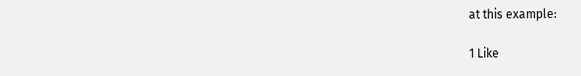at this example:

1 Like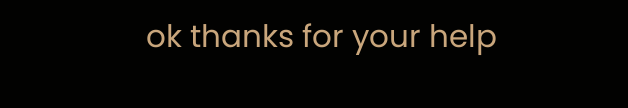ok thanks for your help